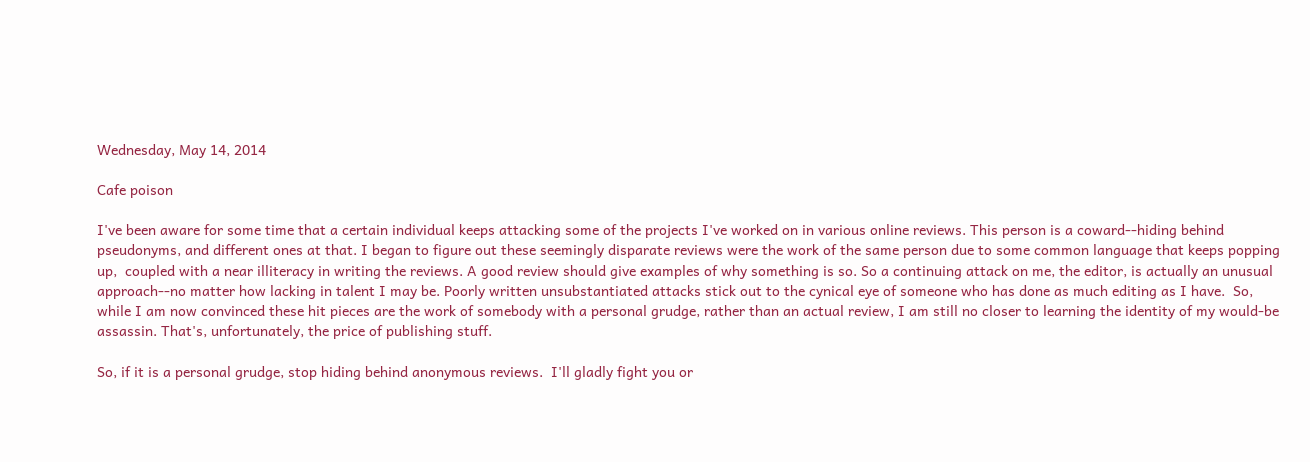Wednesday, May 14, 2014

Cafe poison

I've been aware for some time that a certain individual keeps attacking some of the projects I've worked on in various online reviews. This person is a coward--hiding behind pseudonyms, and different ones at that. I began to figure out these seemingly disparate reviews were the work of the same person due to some common language that keeps popping up,  coupled with a near illiteracy in writing the reviews. A good review should give examples of why something is so. So a continuing attack on me, the editor, is actually an unusual approach--no matter how lacking in talent I may be. Poorly written unsubstantiated attacks stick out to the cynical eye of someone who has done as much editing as I have.  So, while I am now convinced these hit pieces are the work of somebody with a personal grudge, rather than an actual review, I am still no closer to learning the identity of my would-be assassin. That's, unfortunately, the price of publishing stuff.

So, if it is a personal grudge, stop hiding behind anonymous reviews.  I'll gladly fight you or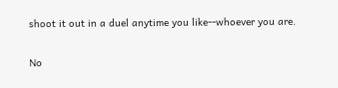shoot it out in a duel anytime you like--whoever you are.

No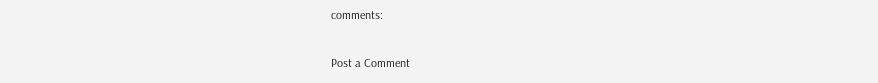comments:

Post a Comment